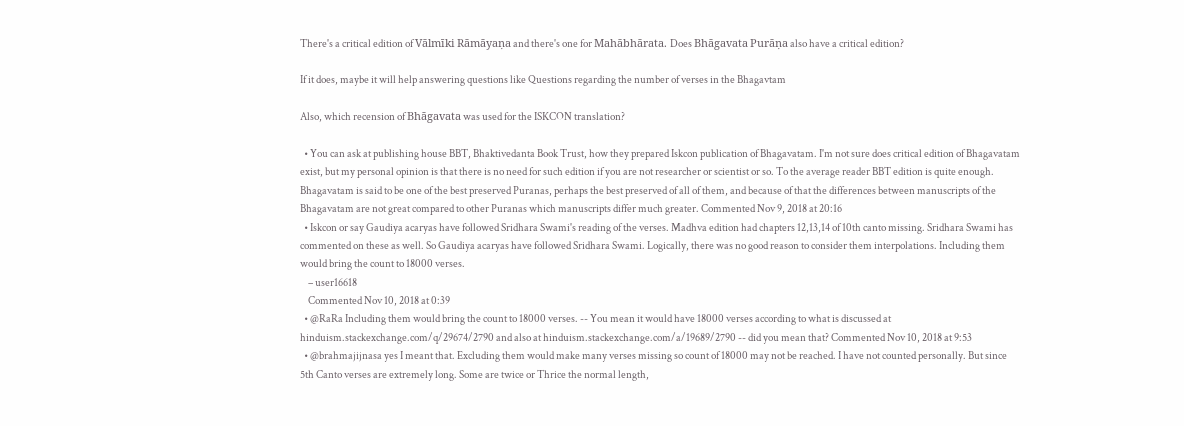There's a critical edition of Vālmīki Rāmāyaṇa and there's one for Mahābhārata. Does Bhāgavata Purāṇa also have a critical edition?

If it does, maybe it will help answering questions like Questions regarding the number of verses in the Bhagavtam

Also, which recension of Bhāgavata was used for the ISKCON translation?

  • You can ask at publishing house BBT, Bhaktivedanta Book Trust, how they prepared Iskcon publication of Bhagavatam. I'm not sure does critical edition of Bhagavatam exist, but my personal opinion is that there is no need for such edition if you are not researcher or scientist or so. To the average reader BBT edition is quite enough. Bhagavatam is said to be one of the best preserved Puranas, perhaps the best preserved of all of them, and because of that the differences between manuscripts of the Bhagavatam are not great compared to other Puranas which manuscripts differ much greater. Commented Nov 9, 2018 at 20:16
  • Iskcon or say Gaudiya acaryas have followed Sridhara Swami's reading of the verses. Madhva edition had chapters 12,13,14 of 10th canto missing. Sridhara Swami has commented on these as well. So Gaudiya acaryas have followed Sridhara Swami. Logically, there was no good reason to consider them interpolations. Including them would bring the count to 18000 verses.
    – user16618
    Commented Nov 10, 2018 at 0:39
  • @RaRa Including them would bring the count to 18000 verses. -- You mean it would have 18000 verses according to what is discussed at hinduism.stackexchange.com/q/29674/2790 and also at hinduism.stackexchange.com/a/19689/2790 -- did you mean that? Commented Nov 10, 2018 at 9:53
  • @brahmajijnasa yes I meant that. Excluding them would make many verses missing so count of 18000 may not be reached. I have not counted personally. But since 5th Canto verses are extremely long. Some are twice or Thrice the normal length,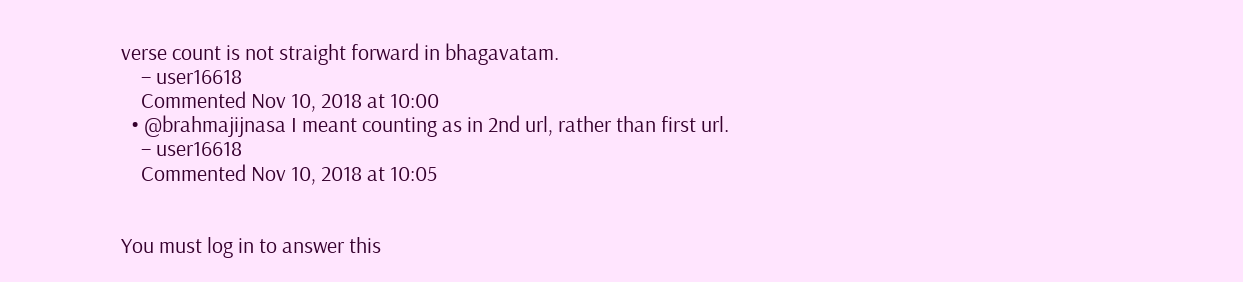verse count is not straight forward in bhagavatam.
    – user16618
    Commented Nov 10, 2018 at 10:00
  • @brahmajijnasa I meant counting as in 2nd url, rather than first url.
    – user16618
    Commented Nov 10, 2018 at 10:05


You must log in to answer this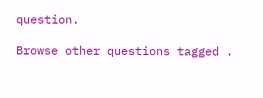question.

Browse other questions tagged .